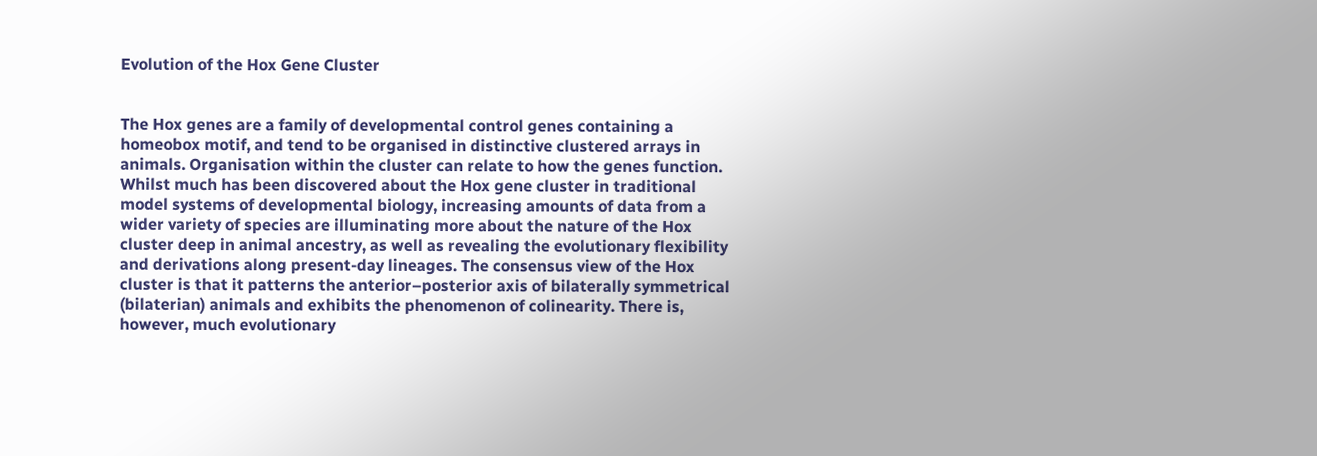Evolution of the Hox Gene Cluster


The Hox genes are a family of developmental control genes containing a homeobox motif, and tend to be organised in distinctive clustered arrays in animals. Organisation within the cluster can relate to how the genes function. Whilst much has been discovered about the Hox gene cluster in traditional model systems of developmental biology, increasing amounts of data from a wider variety of species are illuminating more about the nature of the Hox cluster deep in animal ancestry, as well as revealing the evolutionary flexibility and derivations along present‐day lineages. The consensus view of the Hox cluster is that it patterns the anterior–posterior axis of bilaterally symmetrical (bilaterian) animals and exhibits the phenomenon of colinearity. There is, however, much evolutionary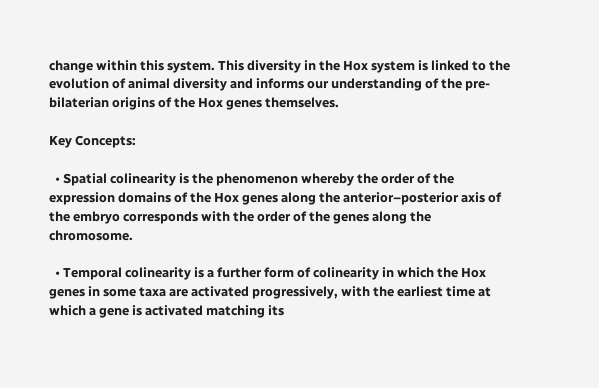change within this system. This diversity in the Hox system is linked to the evolution of animal diversity and informs our understanding of the pre‐bilaterian origins of the Hox genes themselves.

Key Concepts:

  • Spatial colinearity is the phenomenon whereby the order of the expression domains of the Hox genes along the anterior–posterior axis of the embryo corresponds with the order of the genes along the chromosome.

  • Temporal colinearity is a further form of colinearity in which the Hox genes in some taxa are activated progressively, with the earliest time at which a gene is activated matching its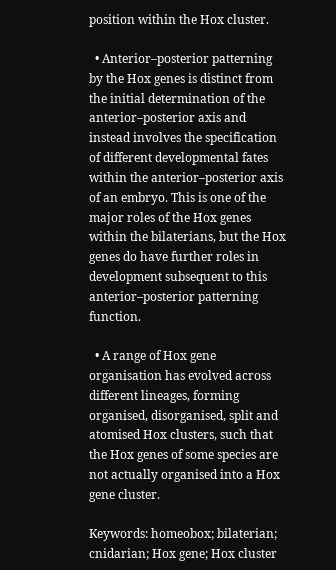position within the Hox cluster.

  • Anterior–posterior patterning by the Hox genes is distinct from the initial determination of the anterior–posterior axis and instead involves the specification of different developmental fates within the anterior–posterior axis of an embryo. This is one of the major roles of the Hox genes within the bilaterians, but the Hox genes do have further roles in development subsequent to this anterior–posterior patterning function.

  • A range of Hox gene organisation has evolved across different lineages, forming organised, disorganised, split and atomised Hox clusters, such that the Hox genes of some species are not actually organised into a Hox gene cluster.

Keywords: homeobox; bilaterian; cnidarian; Hox gene; Hox cluster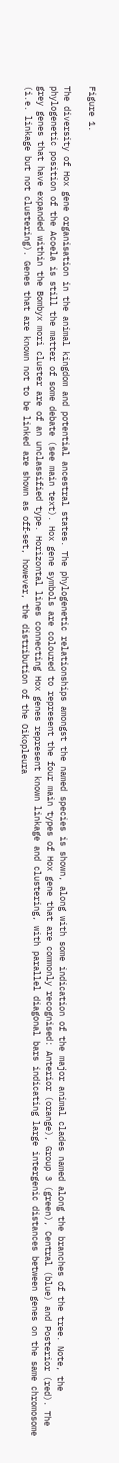Figure 1.

The diversity of Hox gene organisation in the animal kingdom and potential ancestral states. The phylogenetic relationships amongst the named species is shown, along with some indication of the major animal clades named along the branches of the tree. Note, the phylogenetic position of the Acoela is still the matter of some debate (see main text). Hox gene symbols are coloured to represent the four main types of Hox gene that are commonly recognised: Anterior (orange), Group 3 (green), Central (blue) and Posterior (red). The grey genes that have expanded within the Bombyx mori cluster are of an unclassified type. Horizontal lines connecting Hox genes represent known linkage and clustering, with parallel diagonal bars indicating large intergenic distances between genes on the same chromosome (i.e. linkage but not clustering). Genes that are known not to be linked are shown as off‐set, however, the distribution of the Oikopleura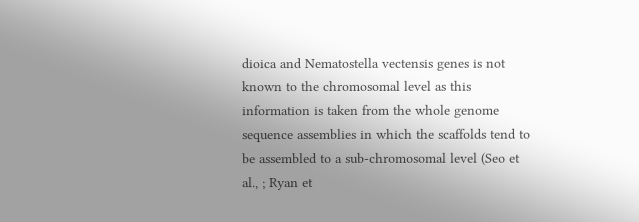dioica and Nematostella vectensis genes is not known to the chromosomal level as this information is taken from the whole genome sequence assemblies in which the scaffolds tend to be assembled to a sub‐chromosomal level (Seo et al., ; Ryan et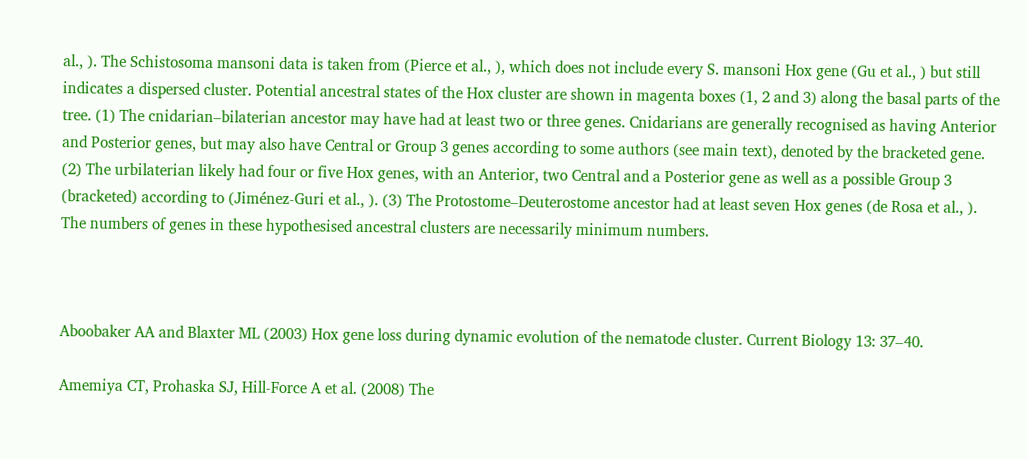al., ). The Schistosoma mansoni data is taken from (Pierce et al., ), which does not include every S. mansoni Hox gene (Gu et al., ) but still indicates a dispersed cluster. Potential ancestral states of the Hox cluster are shown in magenta boxes (1, 2 and 3) along the basal parts of the tree. (1) The cnidarian–bilaterian ancestor may have had at least two or three genes. Cnidarians are generally recognised as having Anterior and Posterior genes, but may also have Central or Group 3 genes according to some authors (see main text), denoted by the bracketed gene. (2) The urbilaterian likely had four or five Hox genes, with an Anterior, two Central and a Posterior gene as well as a possible Group 3 (bracketed) according to (Jiménez‐Guri et al., ). (3) The Protostome–Deuterostome ancestor had at least seven Hox genes (de Rosa et al., ). The numbers of genes in these hypothesised ancestral clusters are necessarily minimum numbers.



Aboobaker AA and Blaxter ML (2003) Hox gene loss during dynamic evolution of the nematode cluster. Current Biology 13: 37–40.

Amemiya CT, Prohaska SJ, Hill‐Force A et al. (2008) The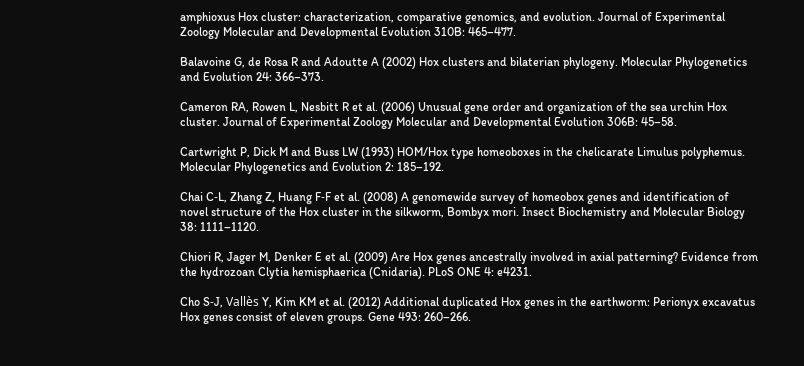amphioxus Hox cluster: characterization, comparative genomics, and evolution. Journal of Experimental Zoology Molecular and Developmental Evolution 310B: 465–477.

Balavoine G, de Rosa R and Adoutte A (2002) Hox clusters and bilaterian phylogeny. Molecular Phylogenetics and Evolution 24: 366–373.

Cameron RA, Rowen L, Nesbitt R et al. (2006) Unusual gene order and organization of the sea urchin Hox cluster. Journal of Experimental Zoology Molecular and Developmental Evolution 306B: 45–58.

Cartwright P, Dick M and Buss LW (1993) HOM/Hox type homeoboxes in the chelicarate Limulus polyphemus. Molecular Phylogenetics and Evolution 2: 185–192.

Chai C‐L, Zhang Z, Huang F‐F et al. (2008) A genomewide survey of homeobox genes and identification of novel structure of the Hox cluster in the silkworm, Bombyx mori. Insect Biochemistry and Molecular Biology 38: 1111–1120.

Chiori R, Jager M, Denker E et al. (2009) Are Hox genes ancestrally involved in axial patterning? Evidence from the hydrozoan Clytia hemisphaerica (Cnidaria). PLoS ONE 4: e4231.

Cho S‐J, Vallès Y, Kim KM et al. (2012) Additional duplicated Hox genes in the earthworm: Perionyx excavatus Hox genes consist of eleven groups. Gene 493: 260–266.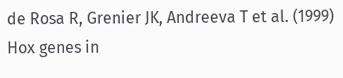de Rosa R, Grenier JK, Andreeva T et al. (1999) Hox genes in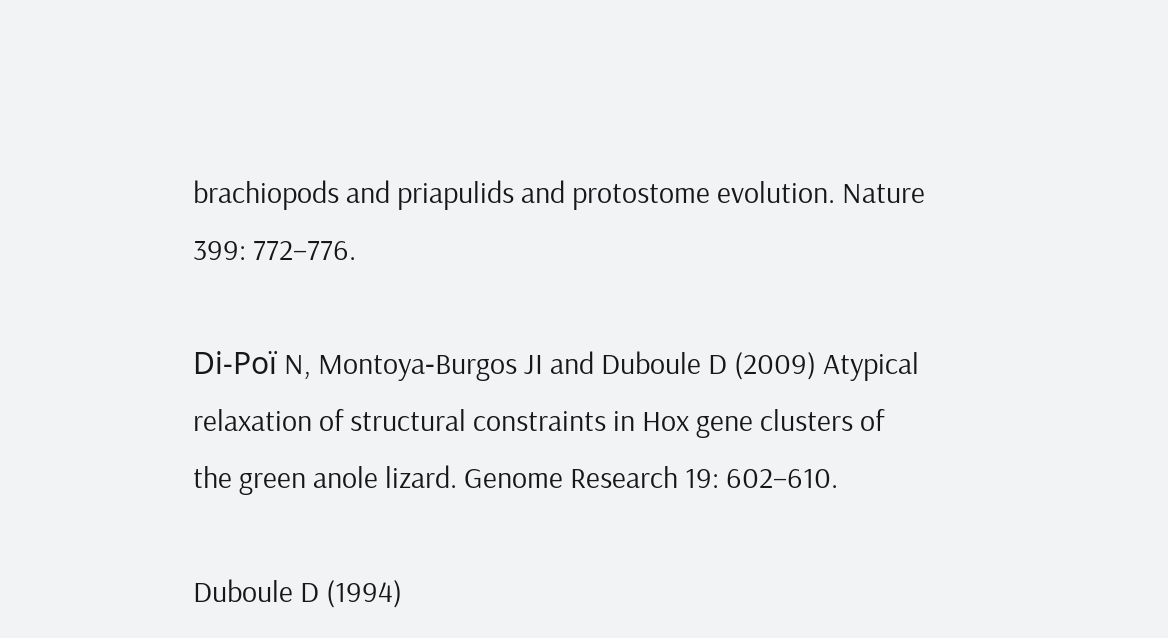brachiopods and priapulids and protostome evolution. Nature 399: 772–776.

Di‐Poï N, Montoya‐Burgos JI and Duboule D (2009) Atypical relaxation of structural constraints in Hox gene clusters of the green anole lizard. Genome Research 19: 602–610.

Duboule D (1994)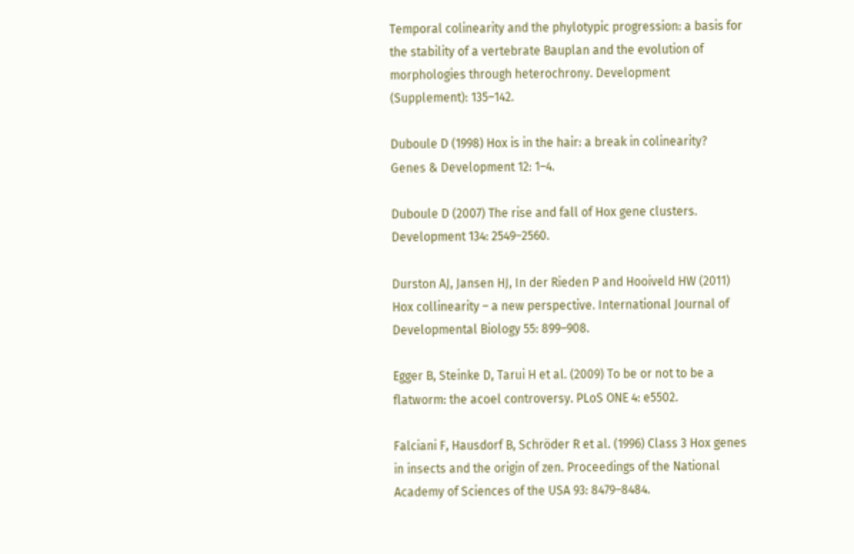Temporal colinearity and the phylotypic progression: a basis for the stability of a vertebrate Bauplan and the evolution of morphologies through heterochrony. Development (Supplement): 135–142.

Duboule D (1998) Hox is in the hair: a break in colinearity? Genes & Development 12: 1–4.

Duboule D (2007) The rise and fall of Hox gene clusters. Development 134: 2549–2560.

Durston AJ, Jansen HJ, In der Rieden P and Hooiveld HW (2011) Hox collinearity – a new perspective. International Journal of Developmental Biology 55: 899–908.

Egger B, Steinke D, Tarui H et al. (2009) To be or not to be a flatworm: the acoel controversy. PLoS ONE 4: e5502.

Falciani F, Hausdorf B, Schröder R et al. (1996) Class 3 Hox genes in insects and the origin of zen. Proceedings of the National Academy of Sciences of the USA 93: 8479–8484.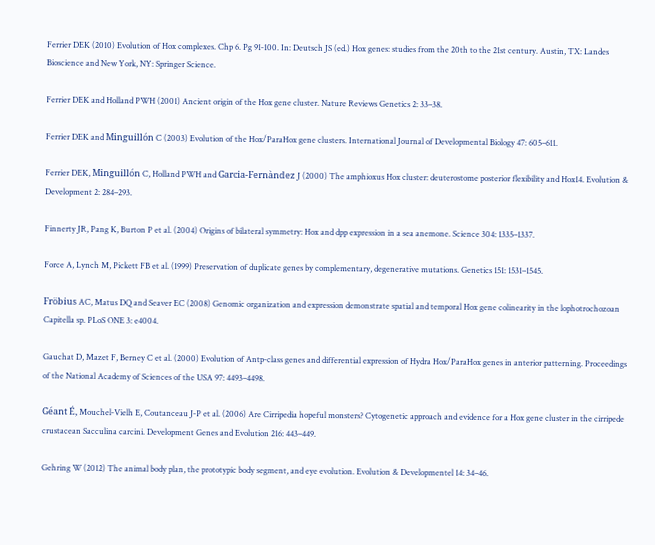Ferrier DEK (2010) Evolution of Hox complexes. Chp 6. Pg 91‐100. In: Deutsch JS (ed.) Hox genes: studies from the 20th to the 21st century. Austin, TX: Landes Bioscience and New York, NY: Springer Science.

Ferrier DEK and Holland PWH (2001) Ancient origin of the Hox gene cluster. Nature Reviews Genetics 2: 33–38.

Ferrier DEK and Minguillón C (2003) Evolution of the Hox/ParaHox gene clusters. International Journal of Developmental Biology 47: 605–611.

Ferrier DEK, Minguillón C, Holland PWH and Garcia‐Fernàndez J (2000) The amphioxus Hox cluster: deuterostome posterior flexibility and Hox14. Evolution & Development 2: 284–293.

Finnerty JR, Pang K, Burton P et al. (2004) Origins of bilateral symmetry: Hox and dpp expression in a sea anemone. Science 304: 1335–1337.

Force A, Lynch M, Pickett FB et al. (1999) Preservation of duplicate genes by complementary, degenerative mutations. Genetics 151: 1531–1545.

Fröbius AC, Matus DQ and Seaver EC (2008) Genomic organization and expression demonstrate spatial and temporal Hox gene colinearity in the lophotrochozoan Capitella sp. PLoS ONE 3: e4004.

Gauchat D, Mazet F, Berney C et al. (2000) Evolution of Antp‐class genes and differential expression of Hydra Hox/ParaHox genes in anterior patterning. Proceedings of the National Academy of Sciences of the USA 97: 4493–4498.

Géant É, Mouchel‐Vielh E, Coutanceau J‐P et al. (2006) Are Cirripedia hopeful monsters? Cytogenetic approach and evidence for a Hox gene cluster in the cirripede crustacean Sacculina carcini. Development Genes and Evolution 216: 443–449.

Gehring W (2012) The animal body plan, the prototypic body segment, and eye evolution. Evolution & Developmentel 14: 34–46.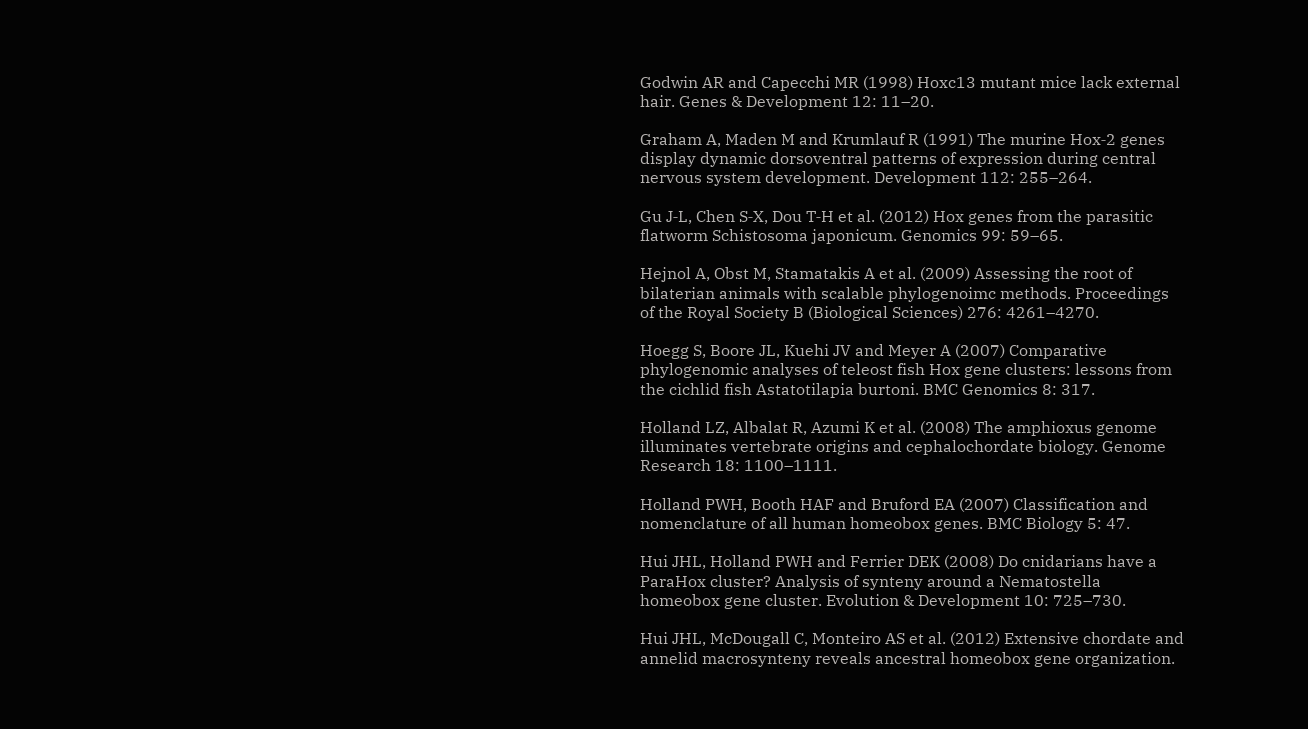Godwin AR and Capecchi MR (1998) Hoxc13 mutant mice lack external hair. Genes & Development 12: 11–20.

Graham A, Maden M and Krumlauf R (1991) The murine Hox‐2 genes display dynamic dorsoventral patterns of expression during central nervous system development. Development 112: 255–264.

Gu J‐L, Chen S‐X, Dou T‐H et al. (2012) Hox genes from the parasitic flatworm Schistosoma japonicum. Genomics 99: 59–65.

Hejnol A, Obst M, Stamatakis A et al. (2009) Assessing the root of bilaterian animals with scalable phylogenoimc methods. Proceedings of the Royal Society B (Biological Sciences) 276: 4261–4270.

Hoegg S, Boore JL, Kuehi JV and Meyer A (2007) Comparative phylogenomic analyses of teleost fish Hox gene clusters: lessons from the cichlid fish Astatotilapia burtoni. BMC Genomics 8: 317.

Holland LZ, Albalat R, Azumi K et al. (2008) The amphioxus genome illuminates vertebrate origins and cephalochordate biology. Genome Research 18: 1100–1111.

Holland PWH, Booth HAF and Bruford EA (2007) Classification and nomenclature of all human homeobox genes. BMC Biology 5: 47.

Hui JHL, Holland PWH and Ferrier DEK (2008) Do cnidarians have a ParaHox cluster? Analysis of synteny around a Nematostella homeobox gene cluster. Evolution & Development 10: 725–730.

Hui JHL, McDougall C, Monteiro AS et al. (2012) Extensive chordate and annelid macrosynteny reveals ancestral homeobox gene organization.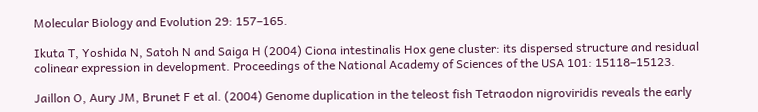Molecular Biology and Evolution 29: 157–165.

Ikuta T, Yoshida N, Satoh N and Saiga H (2004) Ciona intestinalis Hox gene cluster: its dispersed structure and residual colinear expression in development. Proceedings of the National Academy of Sciences of the USA 101: 15118–15123.

Jaillon O, Aury JM, Brunet F et al. (2004) Genome duplication in the teleost fish Tetraodon nigroviridis reveals the early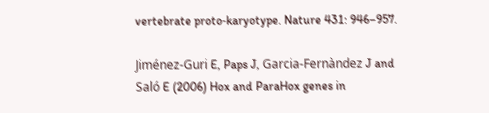vertebrate proto‐karyotype. Nature 431: 946–957.

Jiménez‐Guri E, Paps J, Garcia‐Fernàndez J and Saló E (2006) Hox and ParaHox genes in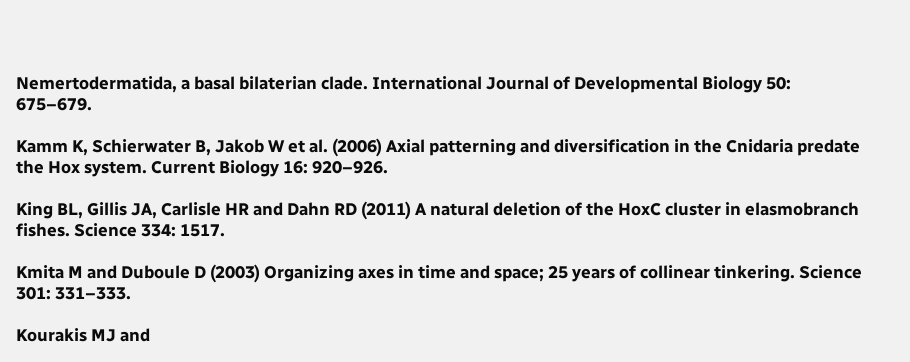Nemertodermatida, a basal bilaterian clade. International Journal of Developmental Biology 50: 675–679.

Kamm K, Schierwater B, Jakob W et al. (2006) Axial patterning and diversification in the Cnidaria predate the Hox system. Current Biology 16: 920–926.

King BL, Gillis JA, Carlisle HR and Dahn RD (2011) A natural deletion of the HoxC cluster in elasmobranch fishes. Science 334: 1517.

Kmita M and Duboule D (2003) Organizing axes in time and space; 25 years of collinear tinkering. Science 301: 331–333.

Kourakis MJ and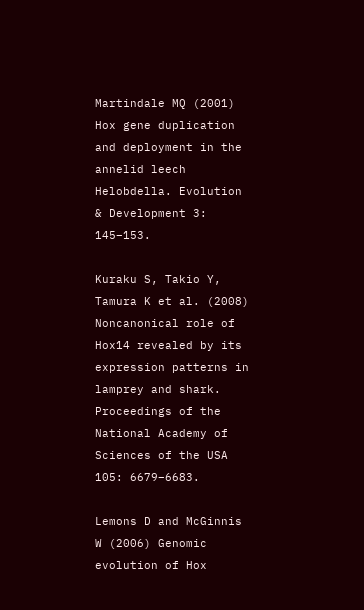Martindale MQ (2001) Hox gene duplication and deployment in the annelid leech Helobdella. Evolution & Development 3: 145–153.

Kuraku S, Takio Y, Tamura K et al. (2008) Noncanonical role of Hox14 revealed by its expression patterns in lamprey and shark. Proceedings of the National Academy of Sciences of the USA 105: 6679–6683.

Lemons D and McGinnis W (2006) Genomic evolution of Hox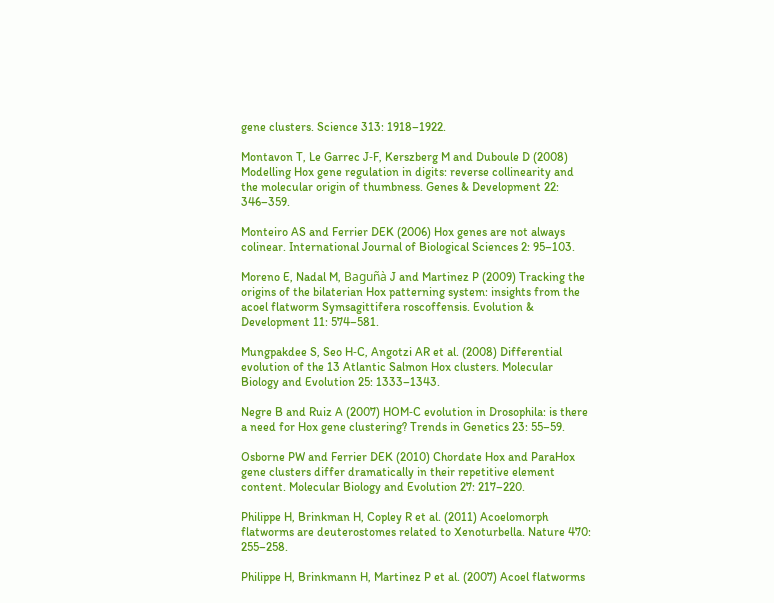gene clusters. Science 313: 1918–1922.

Montavon T, Le Garrec J‐F, Kerszberg M and Duboule D (2008) Modelling Hox gene regulation in digits: reverse collinearity and the molecular origin of thumbness. Genes & Development 22: 346–359.

Monteiro AS and Ferrier DEK (2006) Hox genes are not always colinear. International Journal of Biological Sciences 2: 95–103.

Moreno E, Nadal M, Baguñà J and Martinez P (2009) Tracking the origins of the bilaterian Hox patterning system: insights from the acoel flatworm Symsagittifera roscoffensis. Evolution & Development 11: 574–581.

Mungpakdee S, Seo H‐C, Angotzi AR et al. (2008) Differential evolution of the 13 Atlantic Salmon Hox clusters. Molecular Biology and Evolution 25: 1333–1343.

Negre B and Ruiz A (2007) HOM‐C evolution in Drosophila: is there a need for Hox gene clustering? Trends in Genetics 23: 55–59.

Osborne PW and Ferrier DEK (2010) Chordate Hox and ParaHox gene clusters differ dramatically in their repetitive element content. Molecular Biology and Evolution 27: 217–220.

Philippe H, Brinkman H, Copley R et al. (2011) Acoelomorph flatworms are deuterostomes related to Xenoturbella. Nature 470: 255–258.

Philippe H, Brinkmann H, Martinez P et al. (2007) Acoel flatworms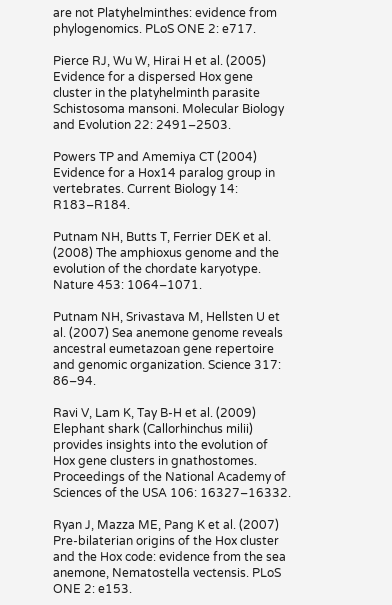are not Platyhelminthes: evidence from phylogenomics. PLoS ONE 2: e717.

Pierce RJ, Wu W, Hirai H et al. (2005) Evidence for a dispersed Hox gene cluster in the platyhelminth parasite Schistosoma mansoni. Molecular Biology and Evolution 22: 2491–2503.

Powers TP and Amemiya CT (2004) Evidence for a Hox14 paralog group in vertebrates. Current Biology 14: R183–R184.

Putnam NH, Butts T, Ferrier DEK et al. (2008) The amphioxus genome and the evolution of the chordate karyotype. Nature 453: 1064–1071.

Putnam NH, Srivastava M, Hellsten U et al. (2007) Sea anemone genome reveals ancestral eumetazoan gene repertoire and genomic organization. Science 317: 86–94.

Ravi V, Lam K, Tay B‐H et al. (2009) Elephant shark (Callorhinchus milii) provides insights into the evolution of Hox gene clusters in gnathostomes. Proceedings of the National Academy of Sciences of the USA 106: 16327–16332.

Ryan J, Mazza ME, Pang K et al. (2007) Pre‐bilaterian origins of the Hox cluster and the Hox code: evidence from the sea anemone, Nematostella vectensis. PLoS ONE 2: e153.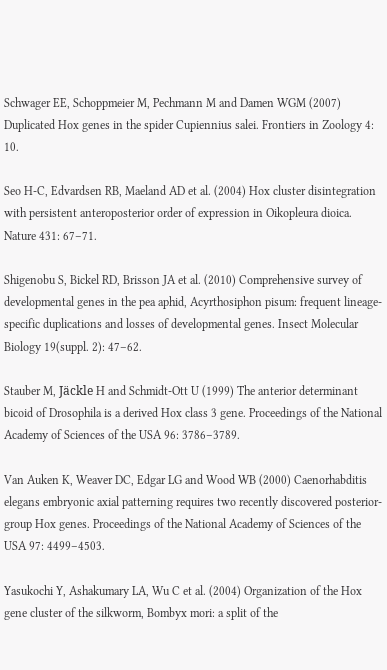Schwager EE, Schoppmeier M, Pechmann M and Damen WGM (2007) Duplicated Hox genes in the spider Cupiennius salei. Frontiers in Zoology 4: 10.

Seo H‐C, Edvardsen RB, Maeland AD et al. (2004) Hox cluster disintegration with persistent anteroposterior order of expression in Oikopleura dioica. Nature 431: 67–71.

Shigenobu S, Bickel RD, Brisson JA et al. (2010) Comprehensive survey of developmental genes in the pea aphid, Acyrthosiphon pisum: frequent lineage‐specific duplications and losses of developmental genes. Insect Molecular Biology 19(suppl. 2): 47–62.

Stauber M, Jäckle H and Schmidt‐Ott U (1999) The anterior determinant bicoid of Drosophila is a derived Hox class 3 gene. Proceedings of the National Academy of Sciences of the USA 96: 3786–3789.

Van Auken K, Weaver DC, Edgar LG and Wood WB (2000) Caenorhabditis elegans embryonic axial patterning requires two recently discovered posterior‐group Hox genes. Proceedings of the National Academy of Sciences of the USA 97: 4499–4503.

Yasukochi Y, Ashakumary LA, Wu C et al. (2004) Organization of the Hox gene cluster of the silkworm, Bombyx mori: a split of the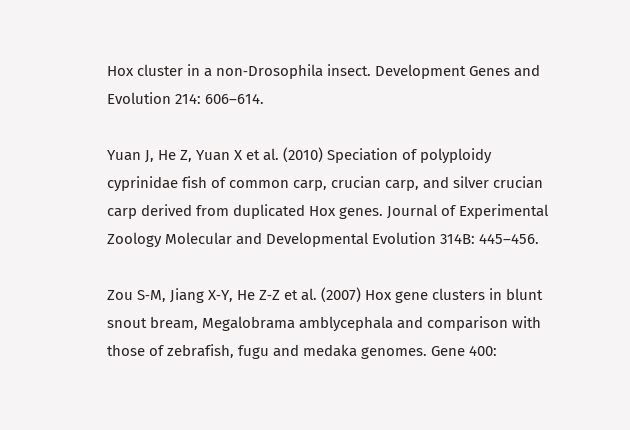Hox cluster in a non‐Drosophila insect. Development Genes and Evolution 214: 606–614.

Yuan J, He Z, Yuan X et al. (2010) Speciation of polyploidy cyprinidae fish of common carp, crucian carp, and silver crucian carp derived from duplicated Hox genes. Journal of Experimental Zoology Molecular and Developmental Evolution 314B: 445–456.

Zou S‐M, Jiang X‐Y, He Z‐Z et al. (2007) Hox gene clusters in blunt snout bream, Megalobrama amblycephala and comparison with those of zebrafish, fugu and medaka genomes. Gene 400: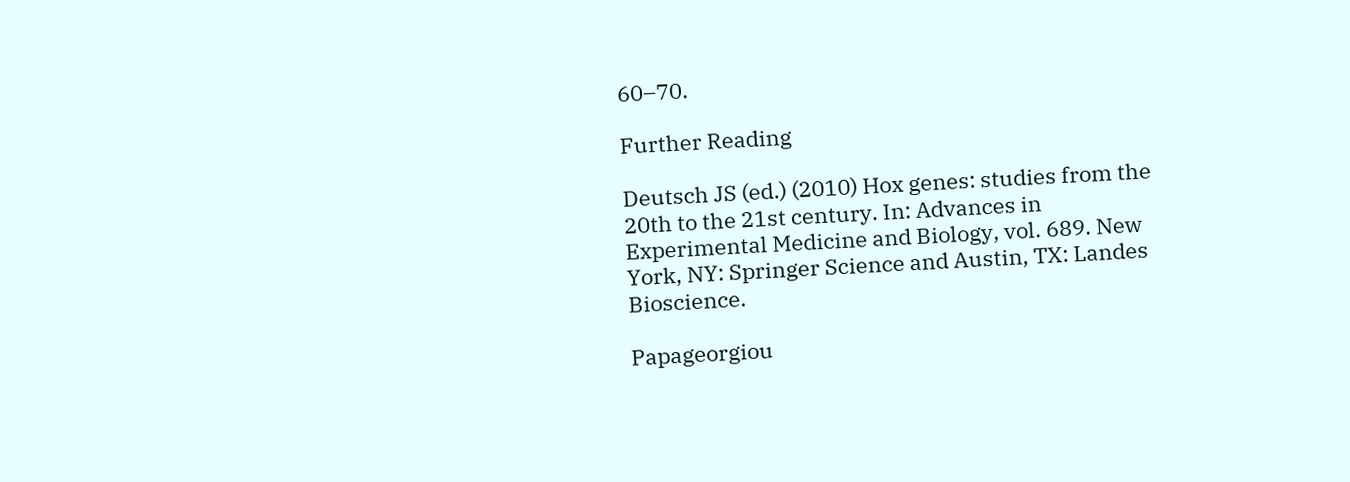60–70.

Further Reading

Deutsch JS (ed.) (2010) Hox genes: studies from the 20th to the 21st century. In: Advances in Experimental Medicine and Biology, vol. 689. New York, NY: Springer Science and Austin, TX: Landes Bioscience.

Papageorgiou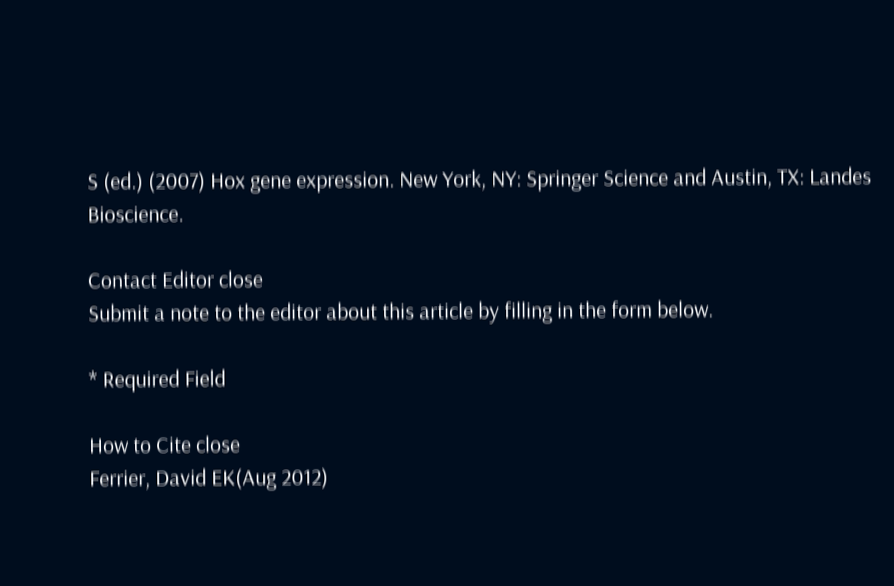S (ed.) (2007) Hox gene expression. New York, NY: Springer Science and Austin, TX: Landes Bioscience.

Contact Editor close
Submit a note to the editor about this article by filling in the form below.

* Required Field

How to Cite close
Ferrier, David EK(Aug 2012)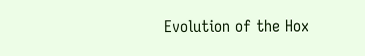Evolution of the Hox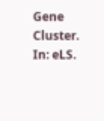Gene Cluster. In: eLS.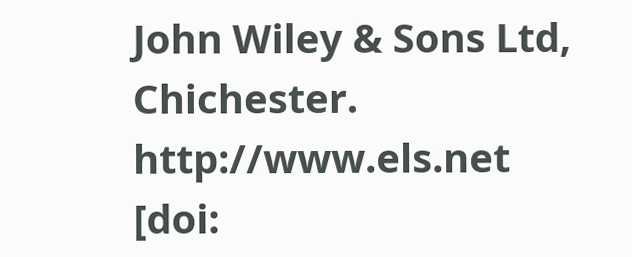John Wiley & Sons Ltd, Chichester. http://www.els.net [doi: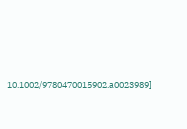10.1002/9780470015902.a0023989]